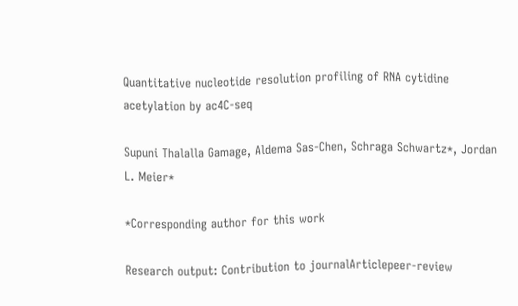Quantitative nucleotide resolution profiling of RNA cytidine acetylation by ac4C-seq

Supuni Thalalla Gamage, Aldema Sas-Chen, Schraga Schwartz*, Jordan L. Meier*

*Corresponding author for this work

Research output: Contribution to journalArticlepeer-review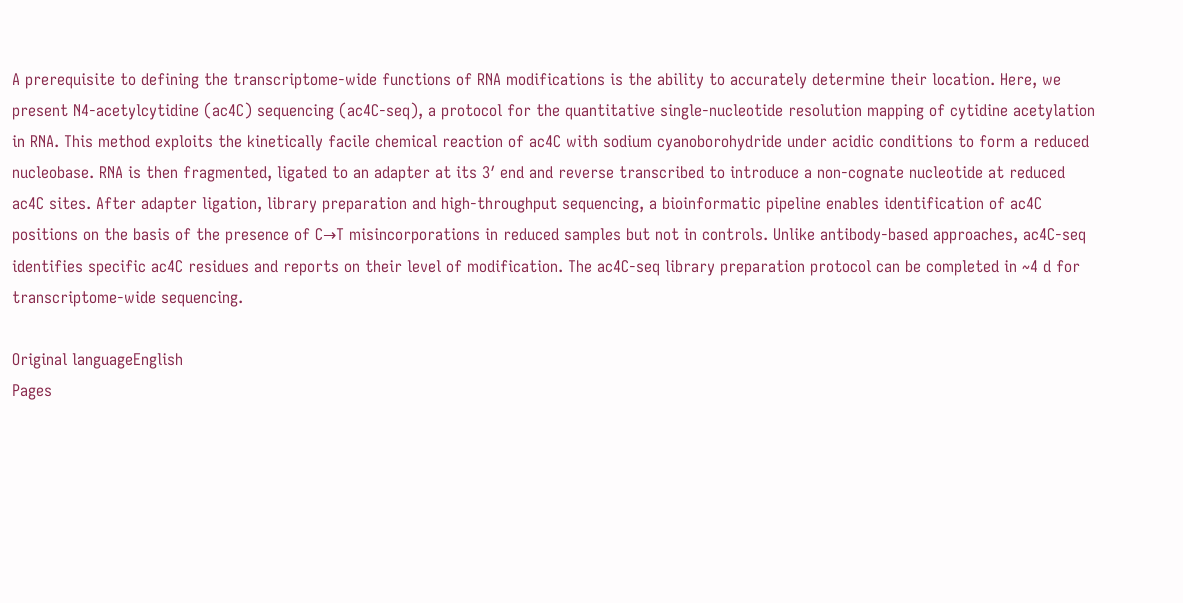A prerequisite to defining the transcriptome-wide functions of RNA modifications is the ability to accurately determine their location. Here, we present N4-acetylcytidine (ac4C) sequencing (ac4C-seq), a protocol for the quantitative single-nucleotide resolution mapping of cytidine acetylation in RNA. This method exploits the kinetically facile chemical reaction of ac4C with sodium cyanoborohydride under acidic conditions to form a reduced nucleobase. RNA is then fragmented, ligated to an adapter at its 3′ end and reverse transcribed to introduce a non-cognate nucleotide at reduced ac4C sites. After adapter ligation, library preparation and high-throughput sequencing, a bioinformatic pipeline enables identification of ac4C positions on the basis of the presence of C→T misincorporations in reduced samples but not in controls. Unlike antibody-based approaches, ac4C-seq identifies specific ac4C residues and reports on their level of modification. The ac4C-seq library preparation protocol can be completed in ~4 d for transcriptome-wide sequencing.

Original languageEnglish
Pages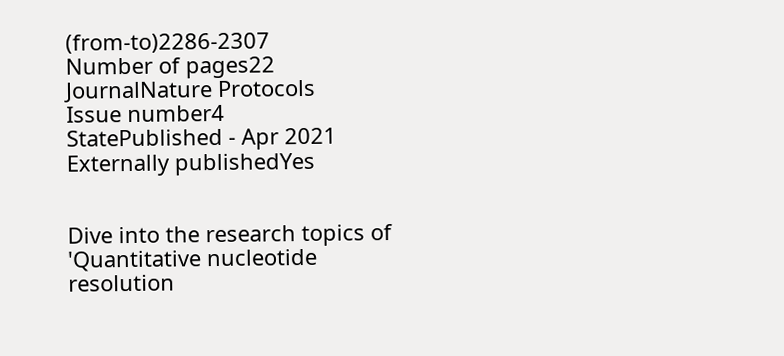(from-to)2286-2307
Number of pages22
JournalNature Protocols
Issue number4
StatePublished - Apr 2021
Externally publishedYes


Dive into the research topics of 'Quantitative nucleotide resolution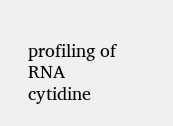profiling of RNA cytidine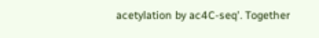acetylation by ac4C-seq'. Together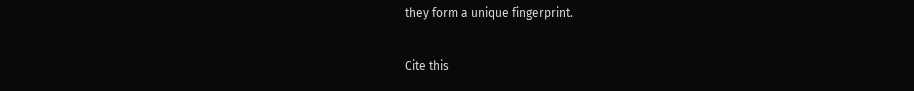they form a unique fingerprint.

Cite this